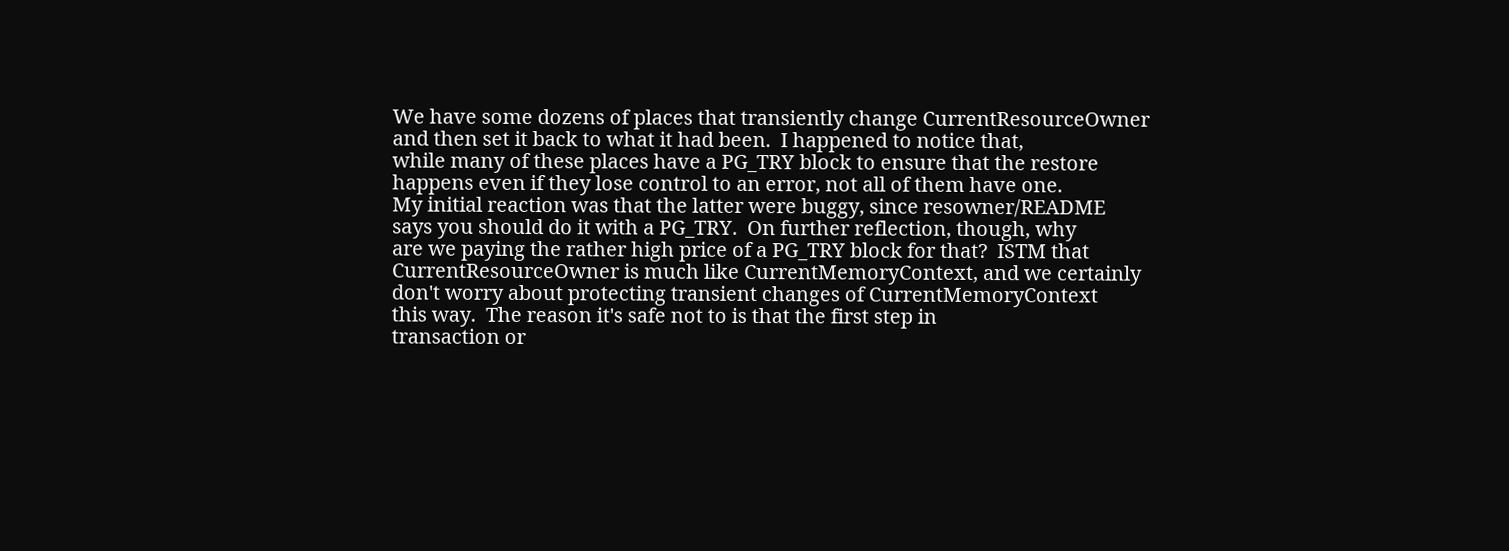We have some dozens of places that transiently change CurrentResourceOwner
and then set it back to what it had been.  I happened to notice that,
while many of these places have a PG_TRY block to ensure that the restore
happens even if they lose control to an error, not all of them have one.
My initial reaction was that the latter were buggy, since resowner/README
says you should do it with a PG_TRY.  On further reflection, though, why
are we paying the rather high price of a PG_TRY block for that?  ISTM that
CurrentResourceOwner is much like CurrentMemoryContext, and we certainly
don't worry about protecting transient changes of CurrentMemoryContext
this way.  The reason it's safe not to is that the first step in
transaction or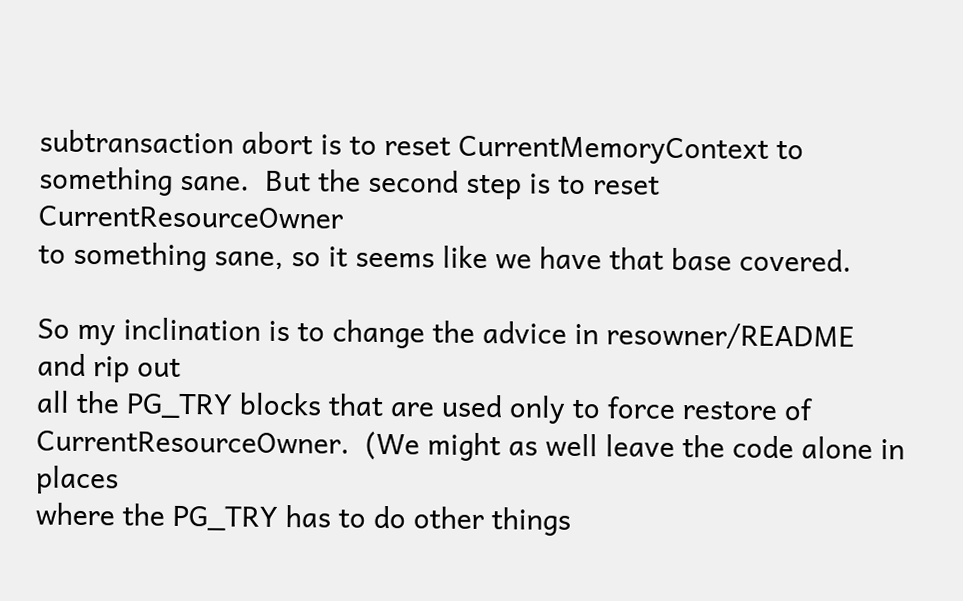subtransaction abort is to reset CurrentMemoryContext to
something sane.  But the second step is to reset CurrentResourceOwner
to something sane, so it seems like we have that base covered.

So my inclination is to change the advice in resowner/README and rip out
all the PG_TRY blocks that are used only to force restore of
CurrentResourceOwner.  (We might as well leave the code alone in places
where the PG_TRY has to do other things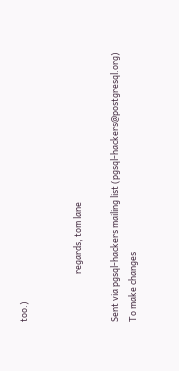too.)


                        regards, tom lane

Sent via pgsql-hackers mailing list (pgsql-hackers@postgresql.org)
To make changes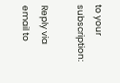to your subscription:

Reply via email to